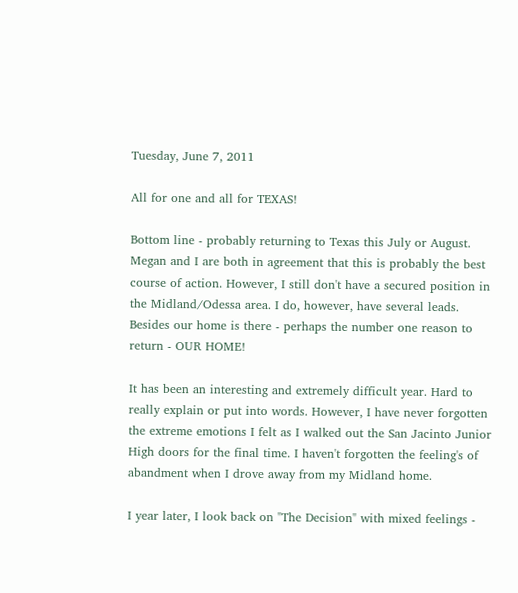Tuesday, June 7, 2011

All for one and all for TEXAS!

Bottom line - probably returning to Texas this July or August. Megan and I are both in agreement that this is probably the best course of action. However, I still don't have a secured position in the Midland/Odessa area. I do, however, have several leads. Besides our home is there - perhaps the number one reason to return - OUR HOME!

It has been an interesting and extremely difficult year. Hard to really explain or put into words. However, I have never forgotten the extreme emotions I felt as I walked out the San Jacinto Junior High doors for the final time. I haven't forgotten the feeling's of abandment when I drove away from my Midland home.

I year later, I look back on "The Decision" with mixed feelings -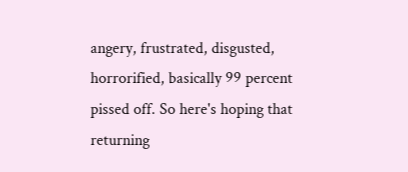angery, frustrated, disgusted, horrorified, basically 99 percent pissed off. So here's hoping that returning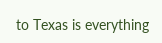to Texas is everything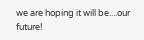we are hoping it will be....our future!